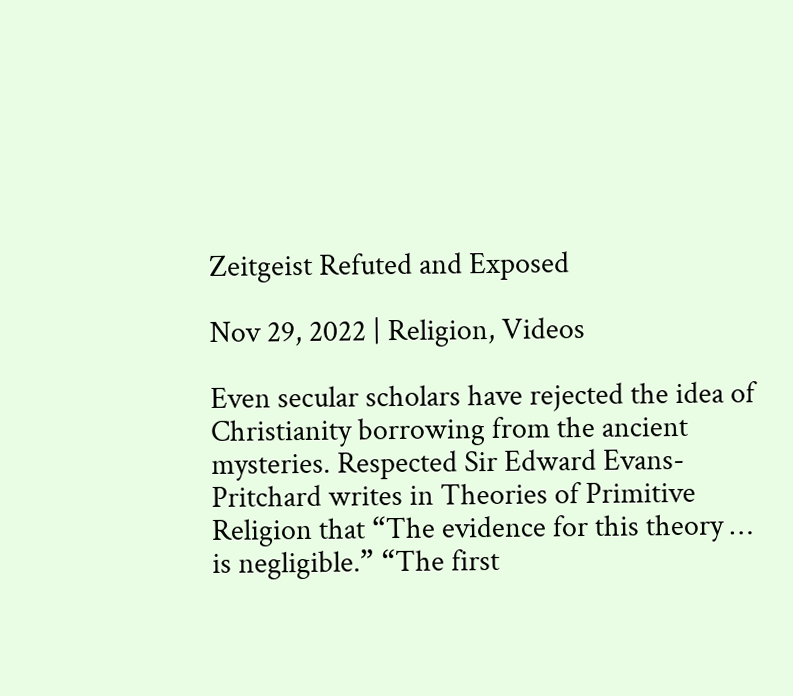Zeitgeist Refuted and Exposed

Nov 29, 2022 | Religion, Videos

Even secular scholars have rejected the idea of Christianity borrowing from the ancient mysteries. Respected Sir Edward Evans-Pritchard writes in Theories of Primitive Religion that “The evidence for this theory … is negligible.” “The first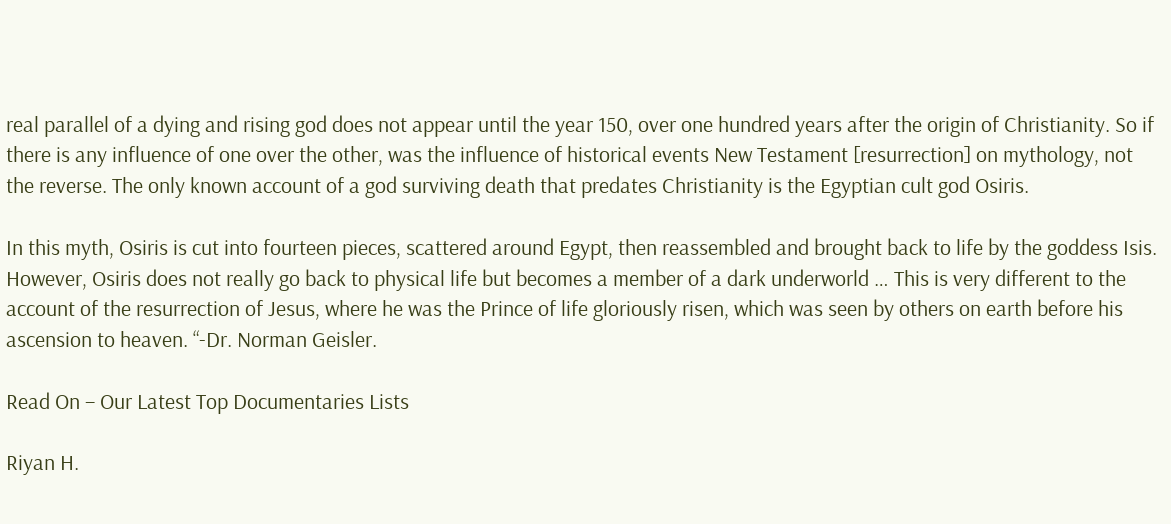real parallel of a dying and rising god does not appear until the year 150, over one hundred years after the origin of Christianity. So if there is any influence of one over the other, was the influence of historical events New Testament [resurrection] on mythology, not the reverse. The only known account of a god surviving death that predates Christianity is the Egyptian cult god Osiris.

In this myth, Osiris is cut into fourteen pieces, scattered around Egypt, then reassembled and brought back to life by the goddess Isis. However, Osiris does not really go back to physical life but becomes a member of a dark underworld … This is very different to the account of the resurrection of Jesus, where he was the Prince of life gloriously risen, which was seen by others on earth before his ascension to heaven. “-Dr. Norman Geisler.

Read On – Our Latest Top Documentaries Lists

Riyan H.